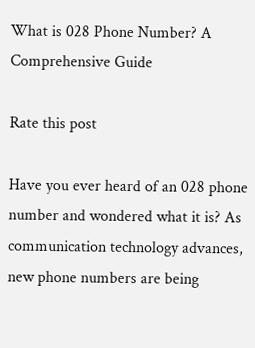What is 028 Phone Number? A Comprehensive Guide

Rate this post

Have you ever heard of an 028 phone number and wondered what it is? As communication technology advances, new phone numbers are being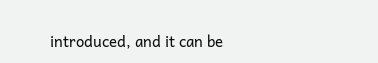introduced, and it can be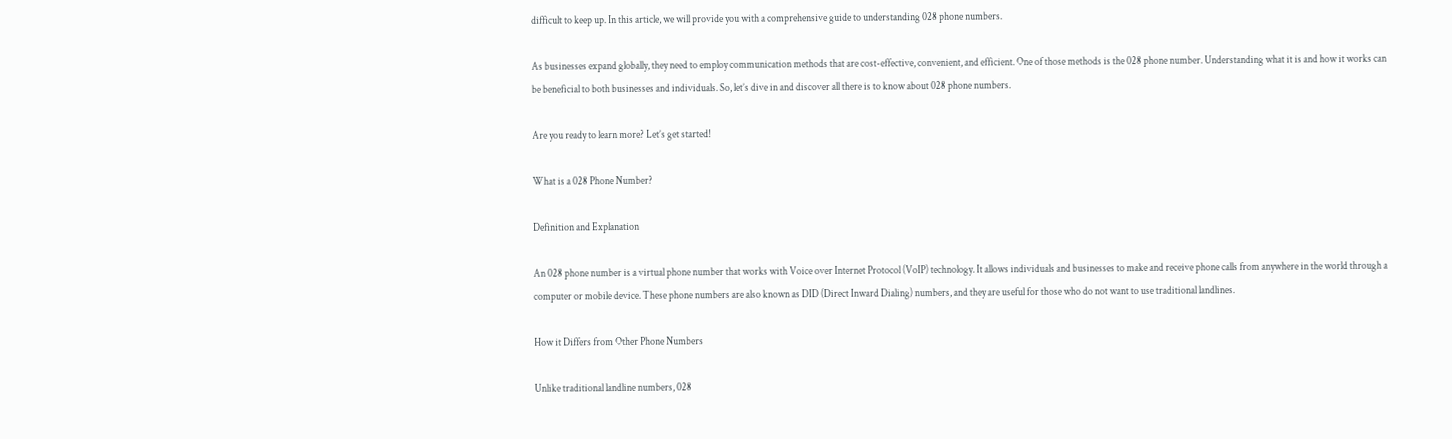difficult to keep up. In this article, we will provide you with a comprehensive guide to understanding 028 phone numbers.

As businesses expand globally, they need to employ communication methods that are cost-effective, convenient, and efficient. One of those methods is the 028 phone number. Understanding what it is and how it works can be beneficial to both businesses and individuals. So, let’s dive in and discover all there is to know about 028 phone numbers.

Are you ready to learn more? Let’s get started!

What is a 028 Phone Number?

Definition and Explanation

An 028 phone number is a virtual phone number that works with Voice over Internet Protocol (VoIP) technology. It allows individuals and businesses to make and receive phone calls from anywhere in the world through a computer or mobile device. These phone numbers are also known as DID (Direct Inward Dialing) numbers, and they are useful for those who do not want to use traditional landlines.

How it Differs from Other Phone Numbers

Unlike traditional landline numbers, 028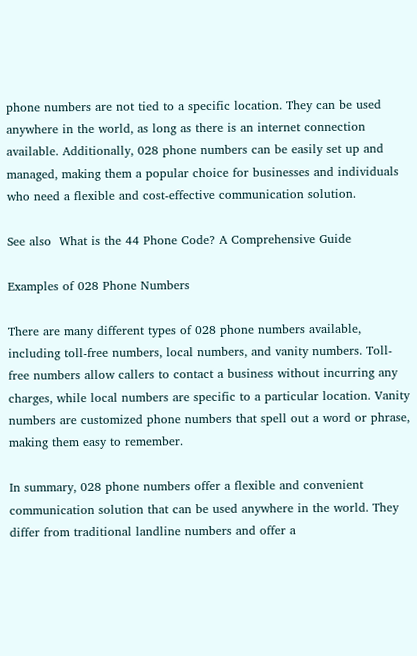phone numbers are not tied to a specific location. They can be used anywhere in the world, as long as there is an internet connection available. Additionally, 028 phone numbers can be easily set up and managed, making them a popular choice for businesses and individuals who need a flexible and cost-effective communication solution.

See also  What is the 44 Phone Code? A Comprehensive Guide

Examples of 028 Phone Numbers

There are many different types of 028 phone numbers available, including toll-free numbers, local numbers, and vanity numbers. Toll-free numbers allow callers to contact a business without incurring any charges, while local numbers are specific to a particular location. Vanity numbers are customized phone numbers that spell out a word or phrase, making them easy to remember.

In summary, 028 phone numbers offer a flexible and convenient communication solution that can be used anywhere in the world. They differ from traditional landline numbers and offer a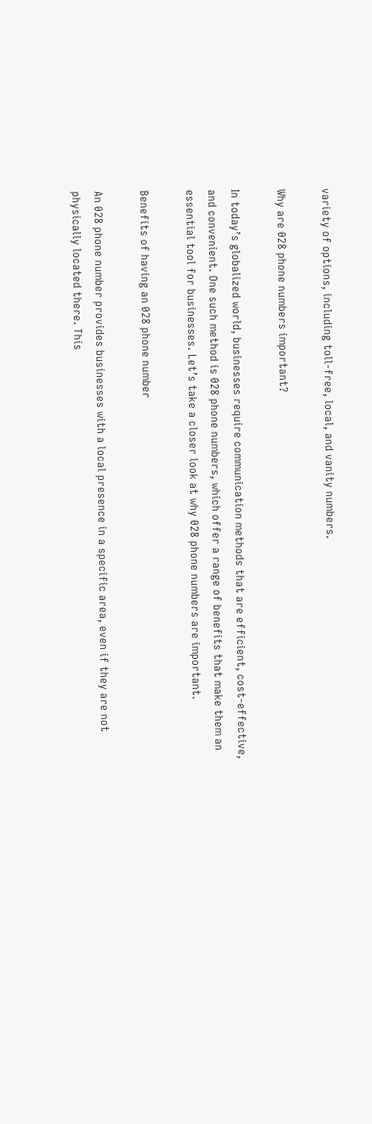variety of options, including toll-free, local, and vanity numbers.

Why are 028 phone numbers important?

In today’s globalized world, businesses require communication methods that are efficient, cost-effective, and convenient. One such method is 028 phone numbers, which offer a range of benefits that make them an essential tool for businesses. Let’s take a closer look at why 028 phone numbers are important.

Benefits of having an 028 phone number

An 028 phone number provides businesses with a local presence in a specific area, even if they are not physically located there. This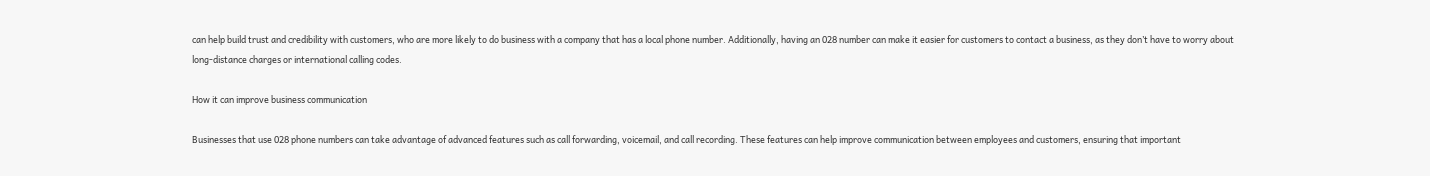can help build trust and credibility with customers, who are more likely to do business with a company that has a local phone number. Additionally, having an 028 number can make it easier for customers to contact a business, as they don’t have to worry about long-distance charges or international calling codes.

How it can improve business communication

Businesses that use 028 phone numbers can take advantage of advanced features such as call forwarding, voicemail, and call recording. These features can help improve communication between employees and customers, ensuring that important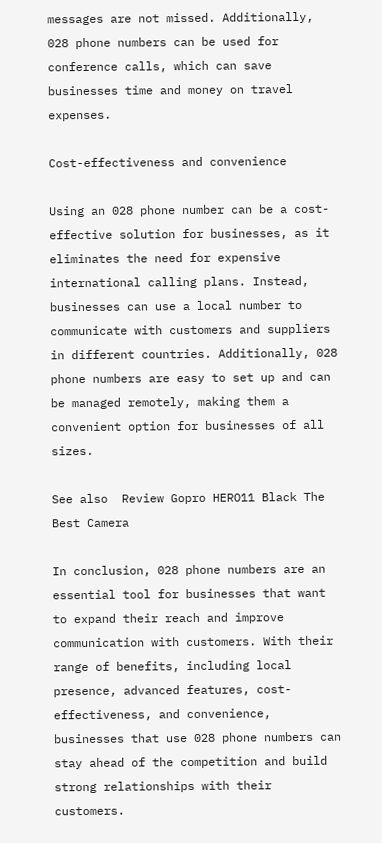messages are not missed. Additionally, 028 phone numbers can be used for conference calls, which can save businesses time and money on travel expenses.

Cost-effectiveness and convenience

Using an 028 phone number can be a cost-effective solution for businesses, as it eliminates the need for expensive international calling plans. Instead, businesses can use a local number to communicate with customers and suppliers in different countries. Additionally, 028 phone numbers are easy to set up and can be managed remotely, making them a convenient option for businesses of all sizes.

See also  Review Gopro HERO11 Black The Best Camera

In conclusion, 028 phone numbers are an essential tool for businesses that want to expand their reach and improve communication with customers. With their range of benefits, including local presence, advanced features, cost-effectiveness, and convenience, businesses that use 028 phone numbers can stay ahead of the competition and build strong relationships with their customers.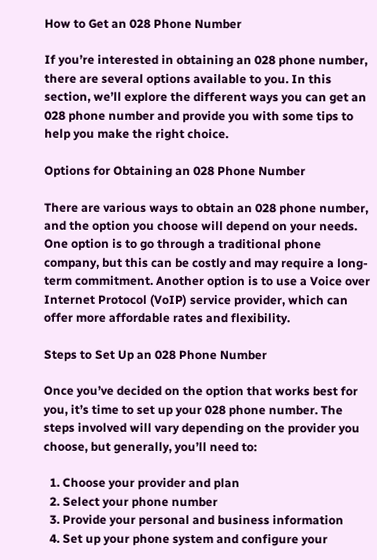How to Get an 028 Phone Number

If you’re interested in obtaining an 028 phone number, there are several options available to you. In this section, we’ll explore the different ways you can get an 028 phone number and provide you with some tips to help you make the right choice.

Options for Obtaining an 028 Phone Number

There are various ways to obtain an 028 phone number, and the option you choose will depend on your needs. One option is to go through a traditional phone company, but this can be costly and may require a long-term commitment. Another option is to use a Voice over Internet Protocol (VoIP) service provider, which can offer more affordable rates and flexibility.

Steps to Set Up an 028 Phone Number

Once you’ve decided on the option that works best for you, it’s time to set up your 028 phone number. The steps involved will vary depending on the provider you choose, but generally, you’ll need to:

  1. Choose your provider and plan
  2. Select your phone number
  3. Provide your personal and business information
  4. Set up your phone system and configure your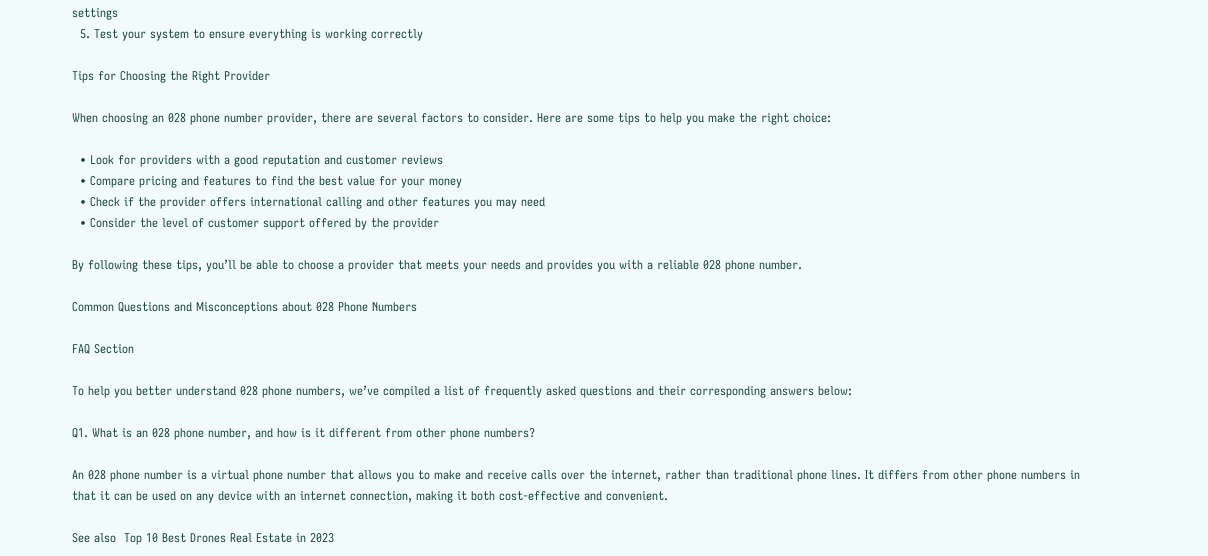settings
  5. Test your system to ensure everything is working correctly

Tips for Choosing the Right Provider

When choosing an 028 phone number provider, there are several factors to consider. Here are some tips to help you make the right choice:

  • Look for providers with a good reputation and customer reviews
  • Compare pricing and features to find the best value for your money
  • Check if the provider offers international calling and other features you may need
  • Consider the level of customer support offered by the provider

By following these tips, you’ll be able to choose a provider that meets your needs and provides you with a reliable 028 phone number.

Common Questions and Misconceptions about 028 Phone Numbers

FAQ Section

To help you better understand 028 phone numbers, we’ve compiled a list of frequently asked questions and their corresponding answers below:

Q1. What is an 028 phone number, and how is it different from other phone numbers?

An 028 phone number is a virtual phone number that allows you to make and receive calls over the internet, rather than traditional phone lines. It differs from other phone numbers in that it can be used on any device with an internet connection, making it both cost-effective and convenient.

See also  Top 10 Best Drones Real Estate in 2023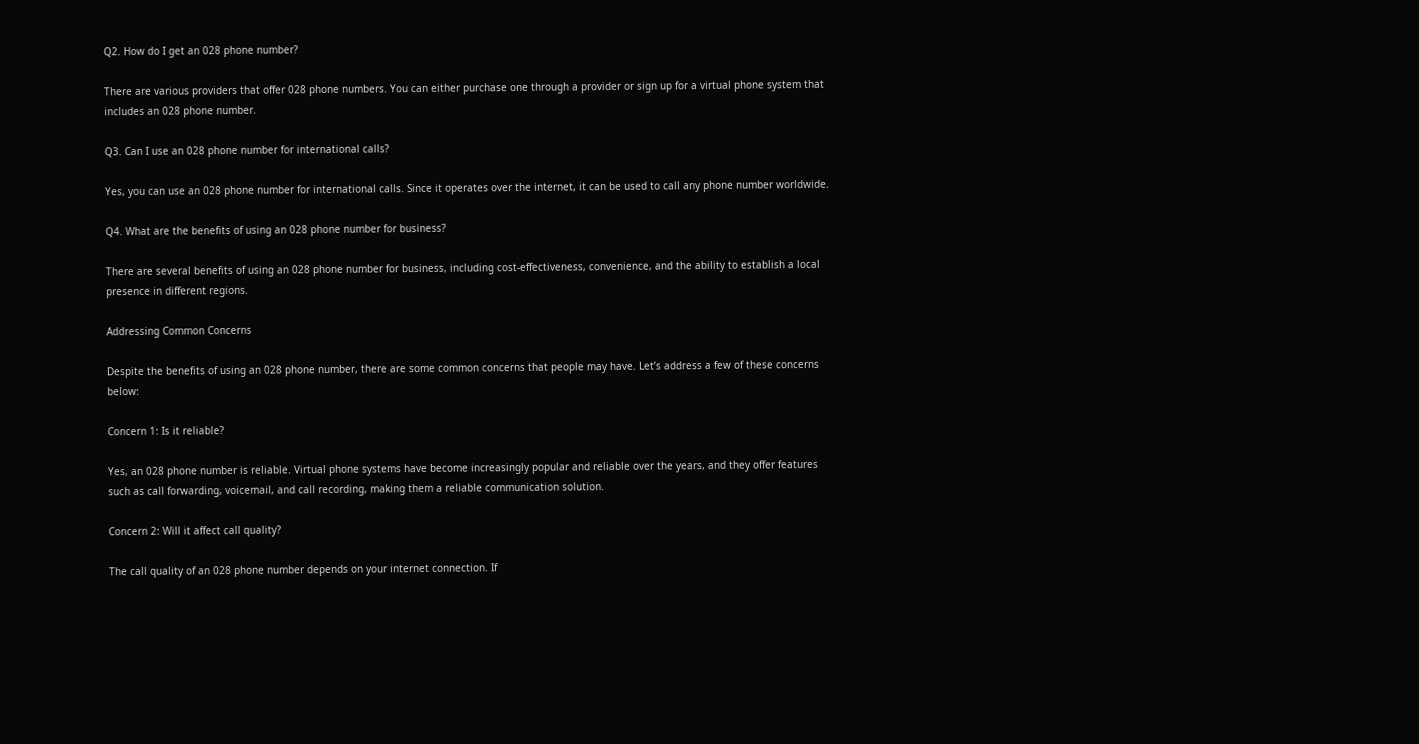Q2. How do I get an 028 phone number?

There are various providers that offer 028 phone numbers. You can either purchase one through a provider or sign up for a virtual phone system that includes an 028 phone number.

Q3. Can I use an 028 phone number for international calls?

Yes, you can use an 028 phone number for international calls. Since it operates over the internet, it can be used to call any phone number worldwide.

Q4. What are the benefits of using an 028 phone number for business?

There are several benefits of using an 028 phone number for business, including cost-effectiveness, convenience, and the ability to establish a local presence in different regions.

Addressing Common Concerns

Despite the benefits of using an 028 phone number, there are some common concerns that people may have. Let’s address a few of these concerns below:

Concern 1: Is it reliable?

Yes, an 028 phone number is reliable. Virtual phone systems have become increasingly popular and reliable over the years, and they offer features such as call forwarding, voicemail, and call recording, making them a reliable communication solution.

Concern 2: Will it affect call quality?

The call quality of an 028 phone number depends on your internet connection. If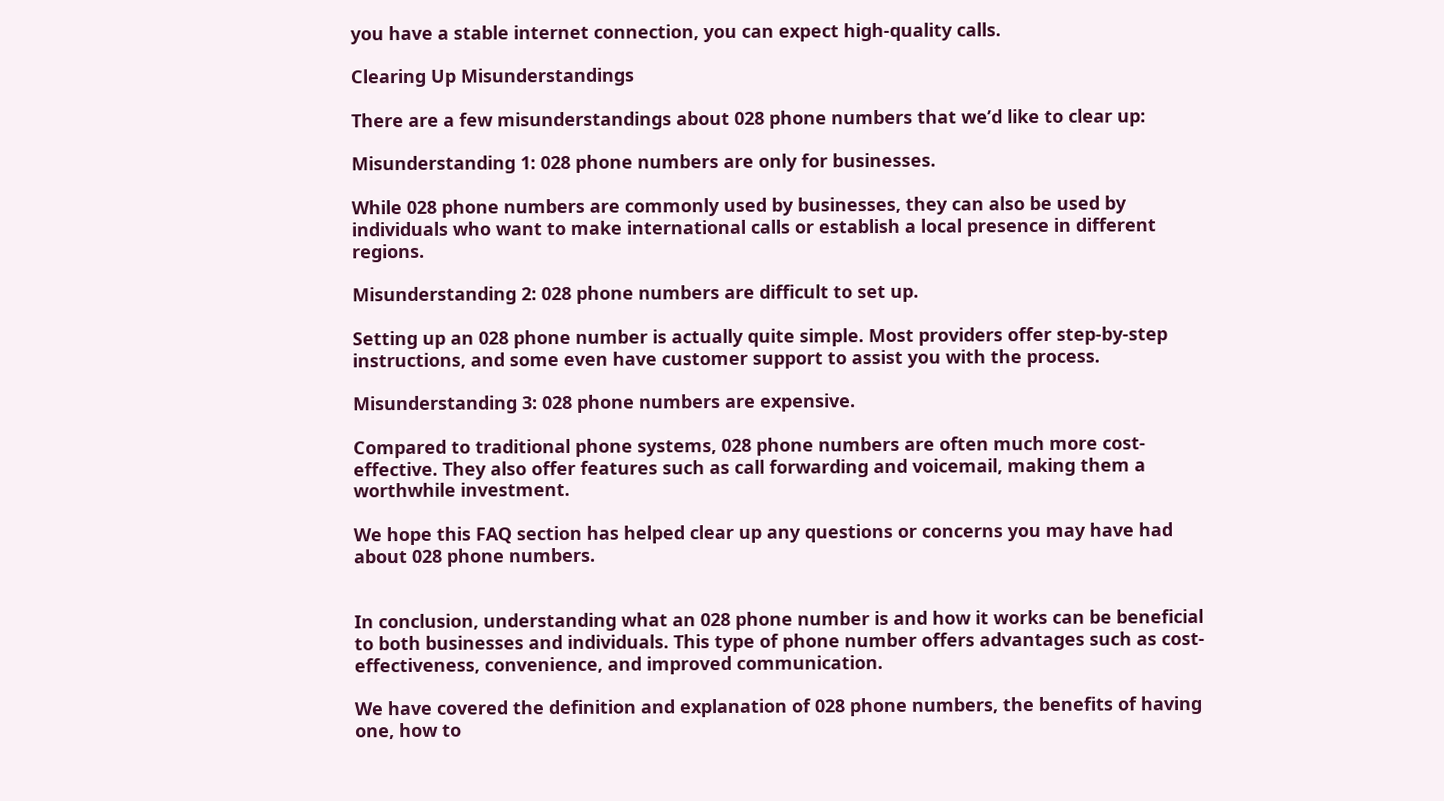you have a stable internet connection, you can expect high-quality calls.

Clearing Up Misunderstandings

There are a few misunderstandings about 028 phone numbers that we’d like to clear up:

Misunderstanding 1: 028 phone numbers are only for businesses.

While 028 phone numbers are commonly used by businesses, they can also be used by individuals who want to make international calls or establish a local presence in different regions.

Misunderstanding 2: 028 phone numbers are difficult to set up.

Setting up an 028 phone number is actually quite simple. Most providers offer step-by-step instructions, and some even have customer support to assist you with the process.

Misunderstanding 3: 028 phone numbers are expensive.

Compared to traditional phone systems, 028 phone numbers are often much more cost-effective. They also offer features such as call forwarding and voicemail, making them a worthwhile investment.

We hope this FAQ section has helped clear up any questions or concerns you may have had about 028 phone numbers.


In conclusion, understanding what an 028 phone number is and how it works can be beneficial to both businesses and individuals. This type of phone number offers advantages such as cost-effectiveness, convenience, and improved communication.

We have covered the definition and explanation of 028 phone numbers, the benefits of having one, how to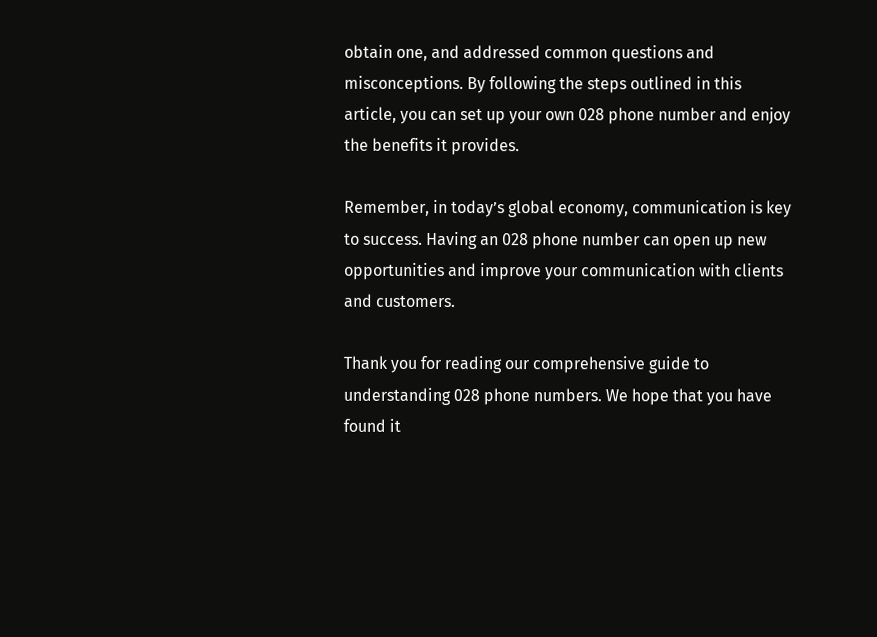obtain one, and addressed common questions and misconceptions. By following the steps outlined in this article, you can set up your own 028 phone number and enjoy the benefits it provides.

Remember, in today’s global economy, communication is key to success. Having an 028 phone number can open up new opportunities and improve your communication with clients and customers.

Thank you for reading our comprehensive guide to understanding 028 phone numbers. We hope that you have found it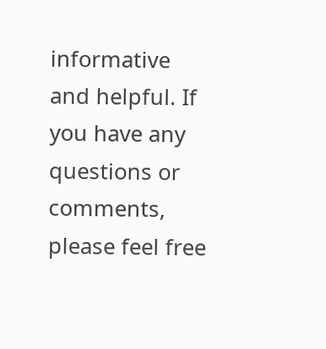informative and helpful. If you have any questions or comments, please feel free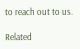to reach out to us.

Related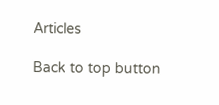Articles

Back to top button